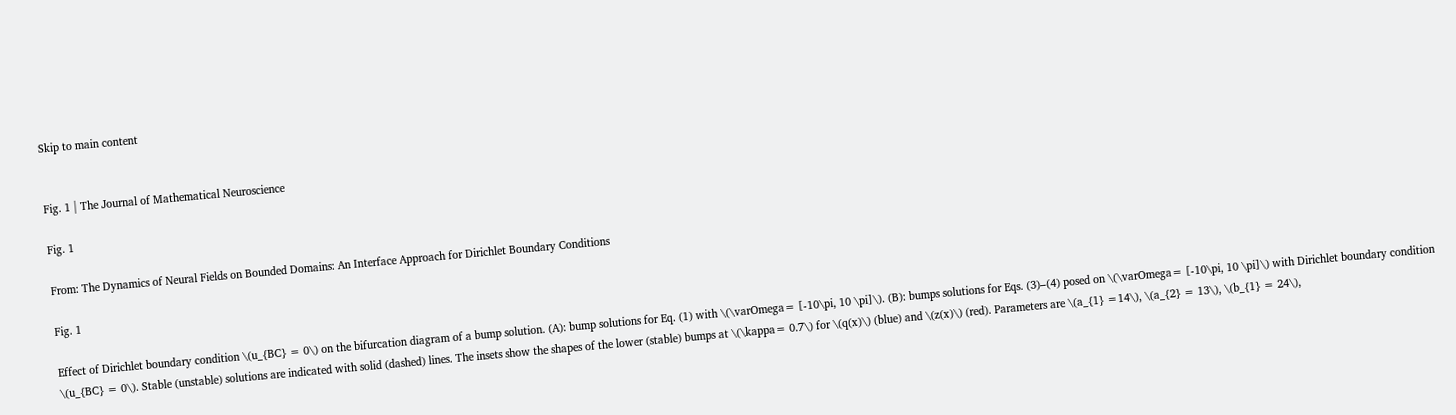Skip to main content


Fig. 1 | The Journal of Mathematical Neuroscience

Fig. 1

From: The Dynamics of Neural Fields on Bounded Domains: An Interface Approach for Dirichlet Boundary Conditions

Fig. 1

Effect of Dirichlet boundary condition \(u_{BC} = 0\) on the bifurcation diagram of a bump solution. (A): bump solutions for Eq. (1) with \(\varOmega= [-10\pi, 10 \pi]\). (B): bumps solutions for Eqs. (3)–(4) posed on \(\varOmega= [-10\pi, 10 \pi]\) with Dirichlet boundary condition \(u_{BC} = 0\). Stable (unstable) solutions are indicated with solid (dashed) lines. The insets show the shapes of the lower (stable) bumps at \(\kappa= 0.7\) for \(q(x)\) (blue) and \(z(x)\) (red). Parameters are \(a_{1} =14\), \(a_{2} = 13\), \(b_{1} = 24\),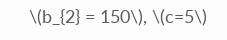\(b_{2} = 150\), \(c=5\)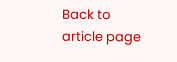Back to article page